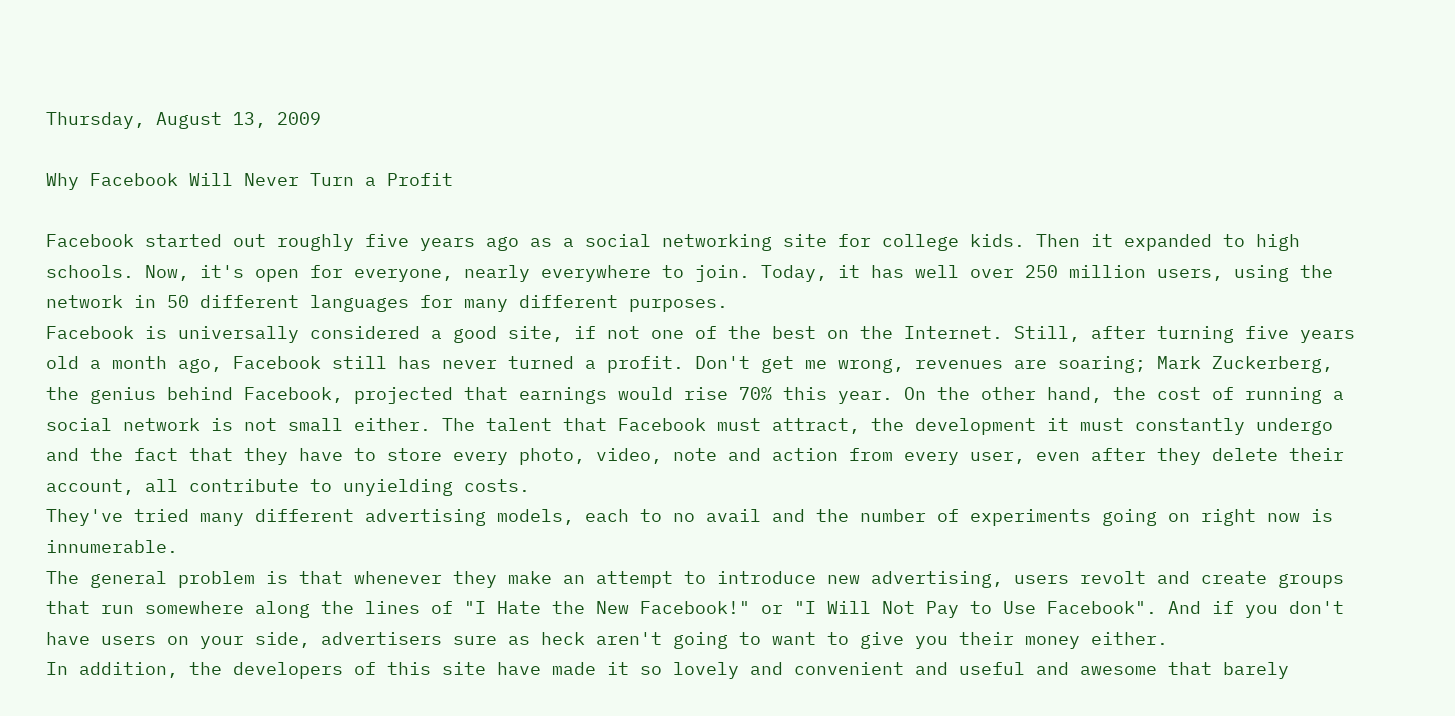Thursday, August 13, 2009

Why Facebook Will Never Turn a Profit

Facebook started out roughly five years ago as a social networking site for college kids. Then it expanded to high schools. Now, it's open for everyone, nearly everywhere to join. Today, it has well over 250 million users, using the network in 50 different languages for many different purposes.
Facebook is universally considered a good site, if not one of the best on the Internet. Still, after turning five years old a month ago, Facebook still has never turned a profit. Don't get me wrong, revenues are soaring; Mark Zuckerberg, the genius behind Facebook, projected that earnings would rise 70% this year. On the other hand, the cost of running a social network is not small either. The talent that Facebook must attract, the development it must constantly undergo and the fact that they have to store every photo, video, note and action from every user, even after they delete their account, all contribute to unyielding costs.
They've tried many different advertising models, each to no avail and the number of experiments going on right now is innumerable.
The general problem is that whenever they make an attempt to introduce new advertising, users revolt and create groups that run somewhere along the lines of "I Hate the New Facebook!" or "I Will Not Pay to Use Facebook". And if you don't have users on your side, advertisers sure as heck aren't going to want to give you their money either.
In addition, the developers of this site have made it so lovely and convenient and useful and awesome that barely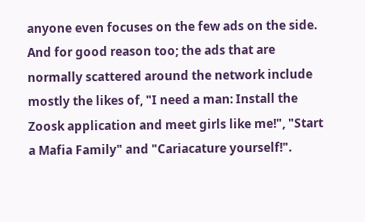anyone even focuses on the few ads on the side. And for good reason too; the ads that are normally scattered around the network include mostly the likes of, "I need a man: Install the Zoosk application and meet girls like me!", "Start a Mafia Family" and "Cariacature yourself!".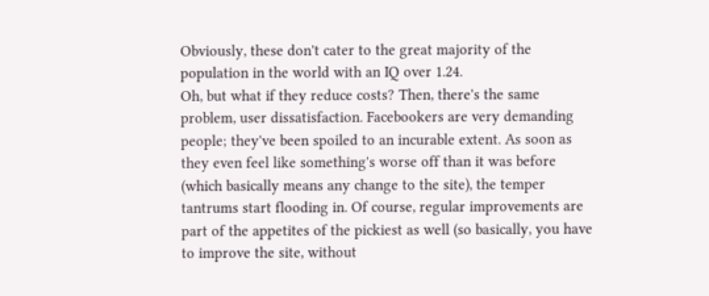Obviously, these don't cater to the great majority of the population in the world with an IQ over 1.24.
Oh, but what if they reduce costs? Then, there's the same problem, user dissatisfaction. Facebookers are very demanding people; they've been spoiled to an incurable extent. As soon as they even feel like something's worse off than it was before (which basically means any change to the site), the temper tantrums start flooding in. Of course, regular improvements are part of the appetites of the pickiest as well (so basically, you have to improve the site, without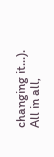changing it...).
All in all,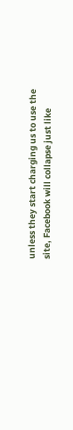unless they start charging us to use the site, Facebook will collapse just like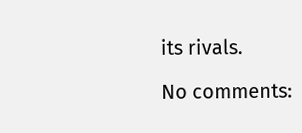its rivals.

No comments: